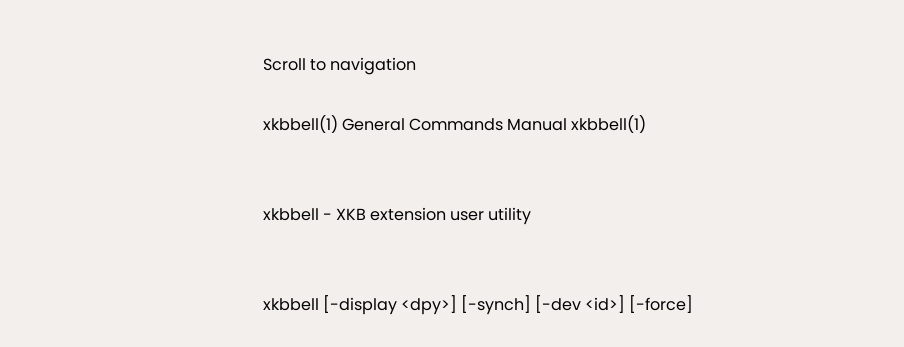Scroll to navigation

xkbbell(1) General Commands Manual xkbbell(1)


xkbbell - XKB extension user utility


xkbbell [-display <dpy>] [-synch] [-dev <id>] [-force]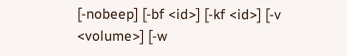[-nobeep] [-bf <id>] [-kf <id>] [-v <volume>] [-w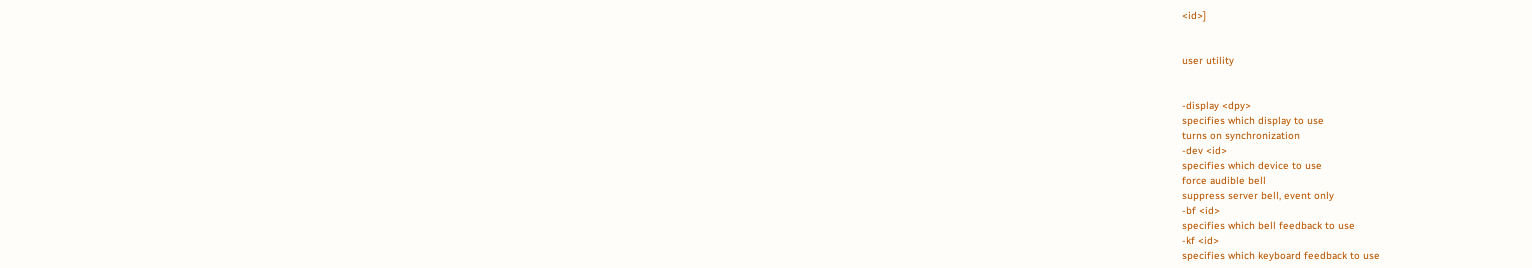<id>]


user utility


-display <dpy>
specifies which display to use
turns on synchronization
-dev <id>
specifies which device to use
force audible bell
suppress server bell, event only
-bf <id>
specifies which bell feedback to use
-kf <id>
specifies which keyboard feedback to use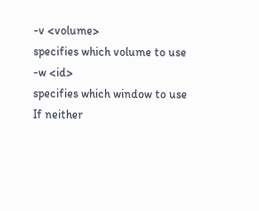-v <volume>
specifies which volume to use
-w <id>
specifies which window to use
If neither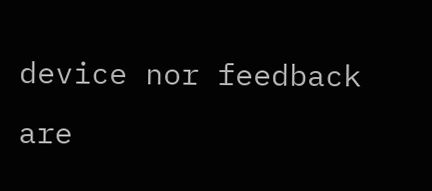device nor feedback are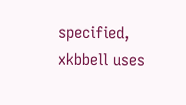specified, xkbbell uses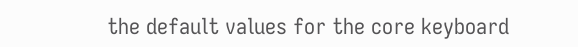the default values for the core keyboard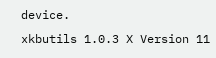device.
xkbutils 1.0.3 X Version 11